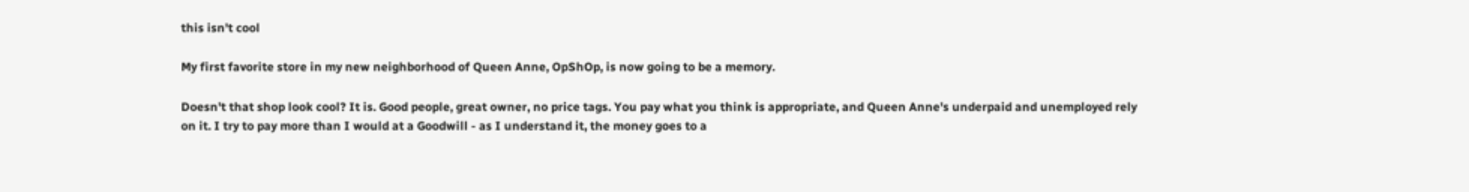this isn't cool

My first favorite store in my new neighborhood of Queen Anne, OpShOp, is now going to be a memory.

Doesn't that shop look cool? It is. Good people, great owner, no price tags. You pay what you think is appropriate, and Queen Anne's underpaid and unemployed rely on it. I try to pay more than I would at a Goodwill - as I understand it, the money goes to a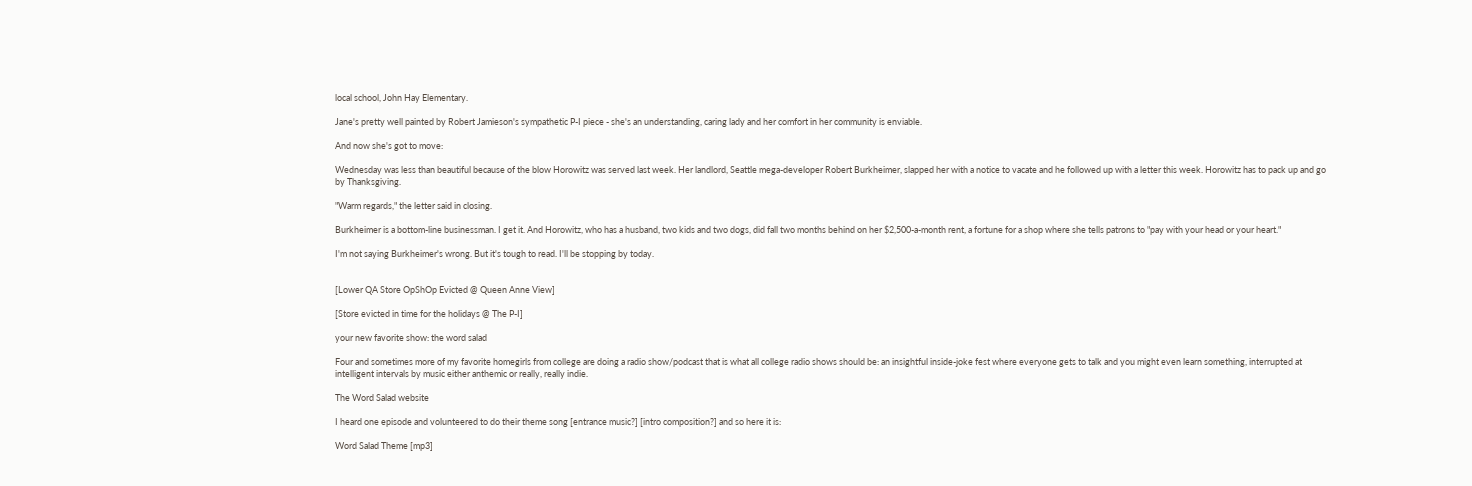local school, John Hay Elementary.

Jane's pretty well painted by Robert Jamieson's sympathetic P-I piece - she's an understanding, caring lady and her comfort in her community is enviable.

And now she's got to move:

Wednesday was less than beautiful because of the blow Horowitz was served last week. Her landlord, Seattle mega-developer Robert Burkheimer, slapped her with a notice to vacate and he followed up with a letter this week. Horowitz has to pack up and go by Thanksgiving.

"Warm regards," the letter said in closing.

Burkheimer is a bottom-line businessman. I get it. And Horowitz, who has a husband, two kids and two dogs, did fall two months behind on her $2,500-a-month rent, a fortune for a shop where she tells patrons to "pay with your head or your heart."

I'm not saying Burkheimer's wrong. But it's tough to read. I'll be stopping by today.


[Lower QA Store OpShOp Evicted @ Queen Anne View]

[Store evicted in time for the holidays @ The P-I]

your new favorite show: the word salad

Four and sometimes more of my favorite homegirls from college are doing a radio show/podcast that is what all college radio shows should be: an insightful inside-joke fest where everyone gets to talk and you might even learn something, interrupted at intelligent intervals by music either anthemic or really, really indie.

The Word Salad website

I heard one episode and volunteered to do their theme song [entrance music?] [intro composition?] and so here it is:

Word Salad Theme [mp3]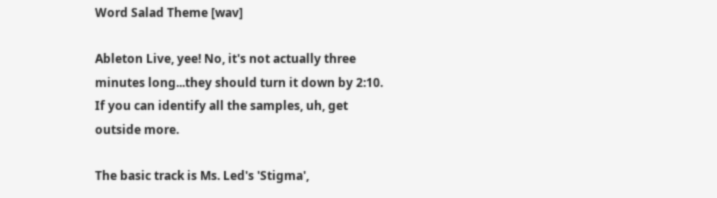Word Salad Theme [wav]

Ableton Live, yee! No, it's not actually three minutes long...they should turn it down by 2:10. If you can identify all the samples, uh, get outside more.

The basic track is Ms. Led's 'Stigma',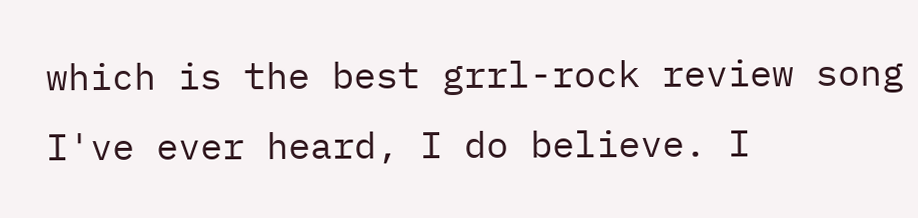which is the best grrl-rock review song I've ever heard, I do believe. I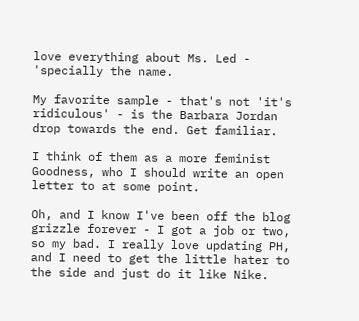love everything about Ms. Led - 'specially the name.

My favorite sample - that's not 'it's ridiculous' - is the Barbara Jordan drop towards the end. Get familiar.

I think of them as a more feminist Goodness, who I should write an open letter to at some point.

Oh, and I know I've been off the blog grizzle forever - I got a job or two, so my bad. I really love updating PH, and I need to get the little hater to the side and just do it like Nike.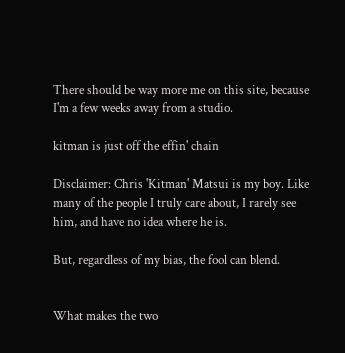There should be way more me on this site, because I'm a few weeks away from a studio.

kitman is just off the effin' chain

Disclaimer: Chris 'Kitman' Matsui is my boy. Like many of the people I truly care about, I rarely see him, and have no idea where he is.

But, regardless of my bias, the fool can blend.


What makes the two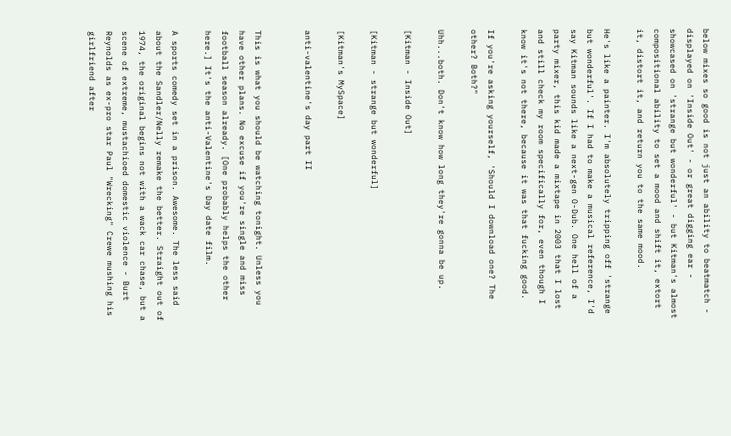below mixes so good is not just an ability to beatmatch - displayed on 'Inside Out' - or great digging ear - showcased on 'strange but wonderful' - but Kitman's almost compositional ability to set a mood and shift it, extort it, distort it, and return you to the same mood.

He's like a painter. I'm absolutely tripping off 'strange but wonderful'. If I had to make a musical reference, I'd say Kitman sounds like a next-gen O-Dub. One hell of a party mixer, this kid made a mixtape in 2003 that I lost and still check my room specifically for, even though I know it's not there, because it was that fucking good.

If you're asking yourself, 'Should I download one? The other? Both?"

Uhh...both. Don't know how long they're gonna be up.

[Kitman - Inside Out]

[Kitman - strange but wonderful]

[Kitman's MySpace]

anti-valentine's day part II


This is what you should be watching tonight. Unless you have other plans. No excuse if you're single and miss football season already. [One probably helps the other here.] It's the anti-Valentine's Day date film.

A sports comedy set in a prison. Awesome. The less said about the Sandler/Nelly remake the better. Straight out of 1974, the original begins not with a wack car chase, but a scene of extreme, mustachioed domestic violence - Burt Reynolds as ex-pro star Paul "Wrecking" Crewe mushing his girlfriend after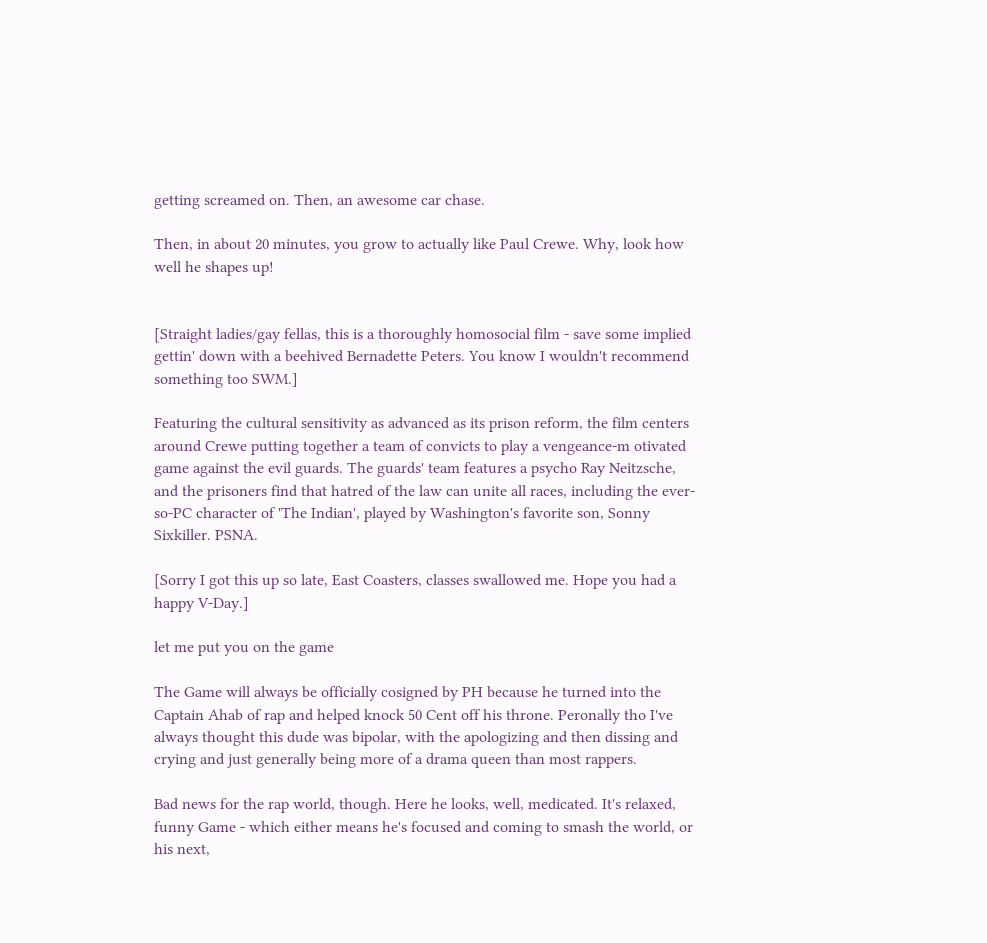getting screamed on. Then, an awesome car chase.

Then, in about 20 minutes, you grow to actually like Paul Crewe. Why, look how well he shapes up!


[Straight ladies/gay fellas, this is a thoroughly homosocial film - save some implied gettin' down with a beehived Bernadette Peters. You know I wouldn't recommend something too SWM.]

Featuring the cultural sensitivity as advanced as its prison reform, the film centers around Crewe putting together a team of convicts to play a vengeance-m otivated game against the evil guards. The guards' team features a psycho Ray Neitzsche, and the prisoners find that hatred of the law can unite all races, including the ever-so-PC character of 'The Indian', played by Washington's favorite son, Sonny Sixkiller. PSNA.

[Sorry I got this up so late, East Coasters, classes swallowed me. Hope you had a happy V-Day.]

let me put you on the game

The Game will always be officially cosigned by PH because he turned into the Captain Ahab of rap and helped knock 50 Cent off his throne. Peronally tho I've always thought this dude was bipolar, with the apologizing and then dissing and crying and just generally being more of a drama queen than most rappers.

Bad news for the rap world, though. Here he looks, well, medicated. It's relaxed, funny Game - which either means he's focused and coming to smash the world, or his next,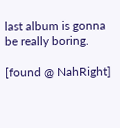last album is gonna be really boring.

[found @ NahRight]